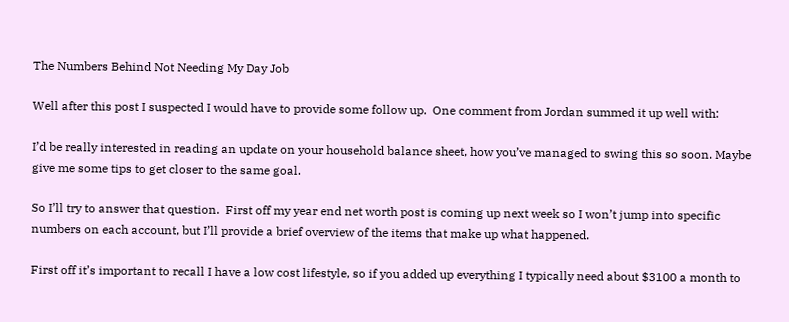The Numbers Behind Not Needing My Day Job

Well after this post I suspected I would have to provide some follow up.  One comment from Jordan summed it up well with:

I’d be really interested in reading an update on your household balance sheet, how you’ve managed to swing this so soon. Maybe give me some tips to get closer to the same goal.

So I’ll try to answer that question.  First off my year end net worth post is coming up next week so I won’t jump into specific numbers on each account, but I’ll provide a brief overview of the items that make up what happened.

First off it’s important to recall I have a low cost lifestyle, so if you added up everything I typically need about $3100 a month to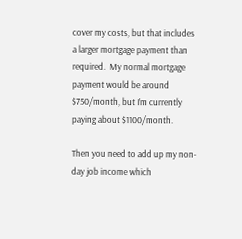cover my costs, but that includes a larger mortgage payment than required.  My normal mortgage payment would be around $750/month, but I’m currently paying about $1100/month.

Then you need to add up my non-day job income which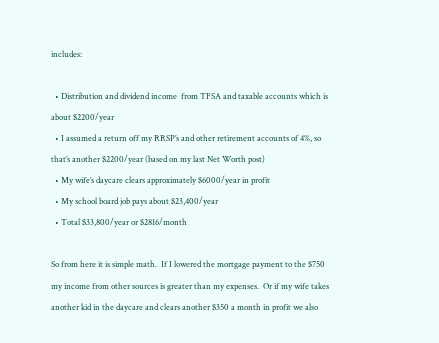includes:

  • Distribution and dividend income  from TFSA and taxable accounts which is about $2200/year
  • I assumed a return off my RRSP’s and other retirement accounts of 4%, so that’s another $2200/year (based on my last Net Worth post)
  • My wife’s daycare clears approximately $6000/year in profit
  • My school board job pays about $23,400/year
  • Total $33,800/year or $2816/month

So from here it is simple math.  If I lowered the mortgage payment to the $750 my income from other sources is greater than my expenses.  Or if my wife takes another kid in the daycare and clears another $350 a month in profit we also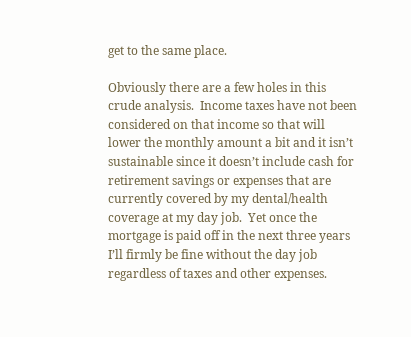get to the same place.

Obviously there are a few holes in this crude analysis.  Income taxes have not been considered on that income so that will lower the monthly amount a bit and it isn’t sustainable since it doesn’t include cash for retirement savings or expenses that are currently covered by my dental/health coverage at my day job.  Yet once the mortgage is paid off in the next three years I’ll firmly be fine without the day job regardless of taxes and other expenses.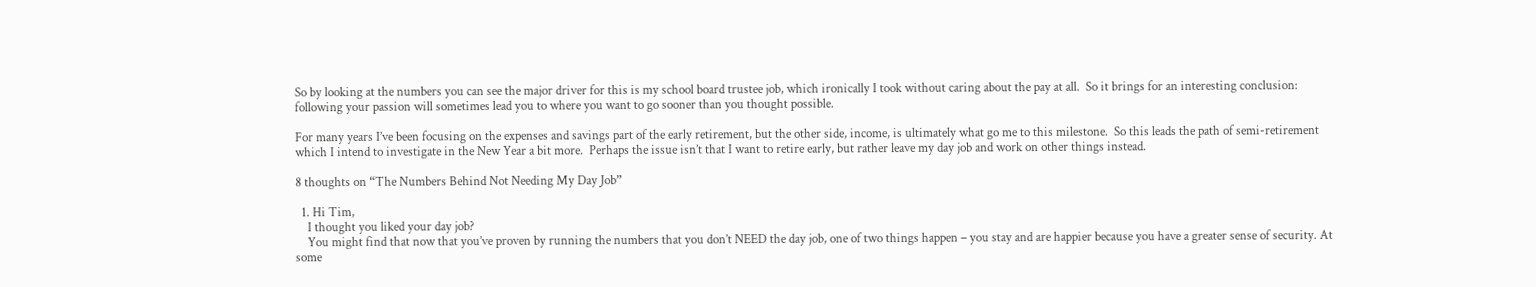So by looking at the numbers you can see the major driver for this is my school board trustee job, which ironically I took without caring about the pay at all.  So it brings for an interesting conclusion: following your passion will sometimes lead you to where you want to go sooner than you thought possible.

For many years I’ve been focusing on the expenses and savings part of the early retirement, but the other side, income, is ultimately what go me to this milestone.  So this leads the path of semi-retirement which I intend to investigate in the New Year a bit more.  Perhaps the issue isn’t that I want to retire early, but rather leave my day job and work on other things instead.

8 thoughts on “The Numbers Behind Not Needing My Day Job”

  1. Hi Tim,
    I thought you liked your day job?
    You might find that now that you’ve proven by running the numbers that you don’t NEED the day job, one of two things happen – you stay and are happier because you have a greater sense of security. At some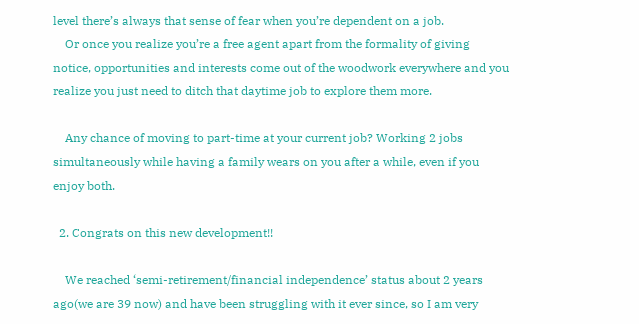level there’s always that sense of fear when you’re dependent on a job.
    Or once you realize you’re a free agent apart from the formality of giving notice, opportunities and interests come out of the woodwork everywhere and you realize you just need to ditch that daytime job to explore them more.

    Any chance of moving to part-time at your current job? Working 2 jobs simultaneously while having a family wears on you after a while, even if you enjoy both.

  2. Congrats on this new development!!

    We reached ‘semi-retirement/financial independence’ status about 2 years ago(we are 39 now) and have been struggling with it ever since, so I am very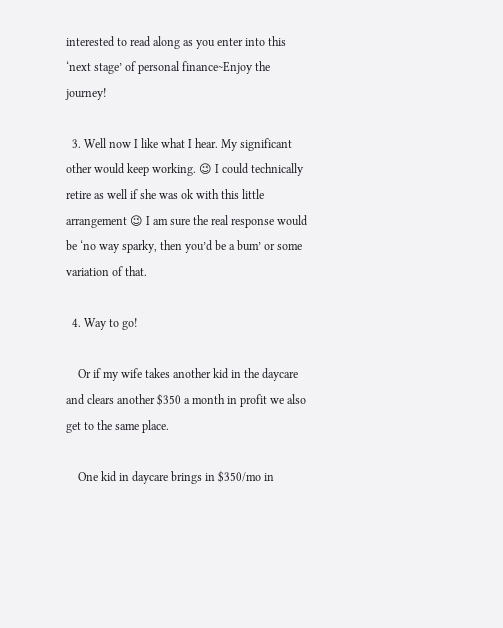interested to read along as you enter into this ‘next stage’ of personal finance~Enjoy the journey!

  3. Well now I like what I hear. My significant other would keep working. 😉 I could technically retire as well if she was ok with this little arrangement 😉 I am sure the real response would be ‘no way sparky, then you’d be a bum’ or some variation of that.

  4. Way to go!

    Or if my wife takes another kid in the daycare and clears another $350 a month in profit we also get to the same place.

    One kid in daycare brings in $350/mo in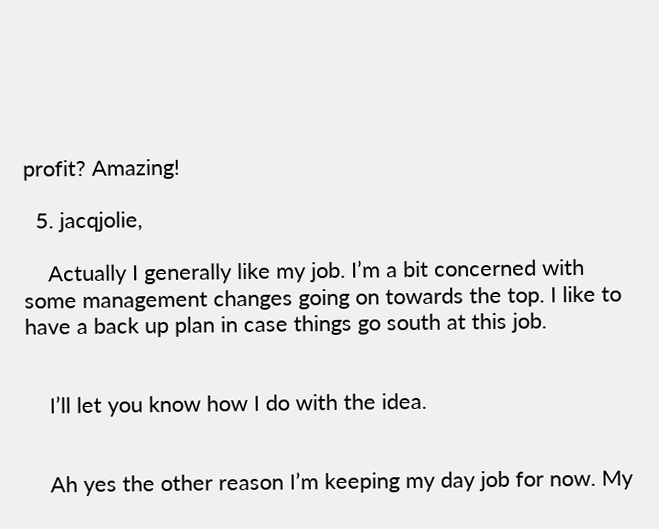profit? Amazing!

  5. jacqjolie,

    Actually I generally like my job. I’m a bit concerned with some management changes going on towards the top. I like to have a back up plan in case things go south at this job.


    I’ll let you know how I do with the idea.


    Ah yes the other reason I’m keeping my day job for now. My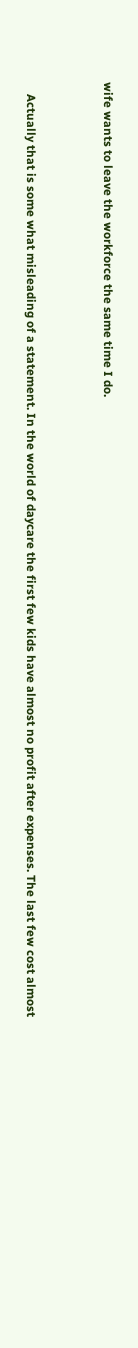wife wants to leave the workforce the same time I do.


    Actually that is some what misleading of a statement. In the world of daycare the first few kids have almost no profit after expenses. The last few cost almost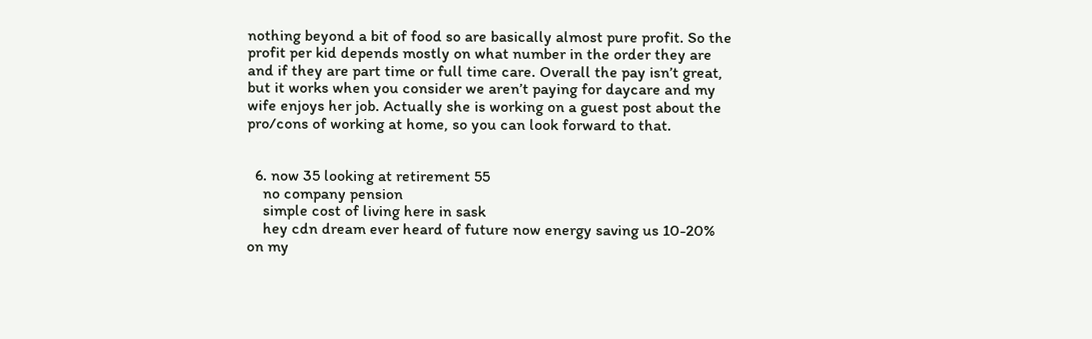nothing beyond a bit of food so are basically almost pure profit. So the profit per kid depends mostly on what number in the order they are and if they are part time or full time care. Overall the pay isn’t great, but it works when you consider we aren’t paying for daycare and my wife enjoys her job. Actually she is working on a guest post about the pro/cons of working at home, so you can look forward to that.


  6. now 35 looking at retirement 55
    no company pension
    simple cost of living here in sask
    hey cdn dream ever heard of future now energy saving us 10-20% on my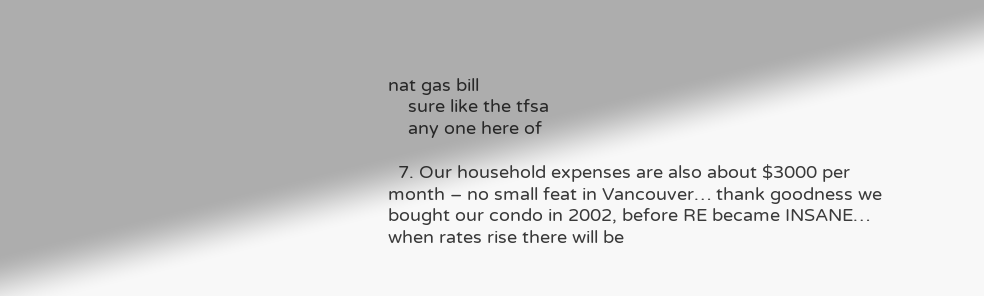nat gas bill
    sure like the tfsa
    any one here of

  7. Our household expenses are also about $3000 per month – no small feat in Vancouver… thank goodness we bought our condo in 2002, before RE became INSANE… when rates rise there will be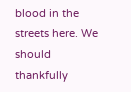blood in the streets here. We should thankfully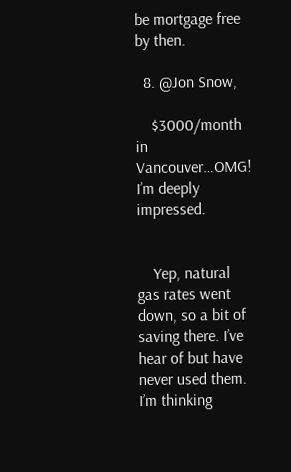be mortgage free by then.

  8. @Jon Snow,

    $3000/month in Vancouver…OMG! I’m deeply impressed.


    Yep, natural gas rates went down, so a bit of saving there. I’ve hear of but have never used them. I’m thinking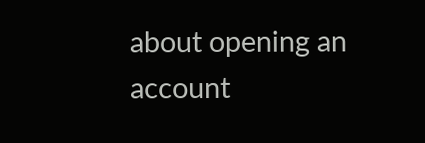about opening an account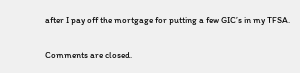after I pay off the mortgage for putting a few GIC’s in my TFSA.


Comments are closed.